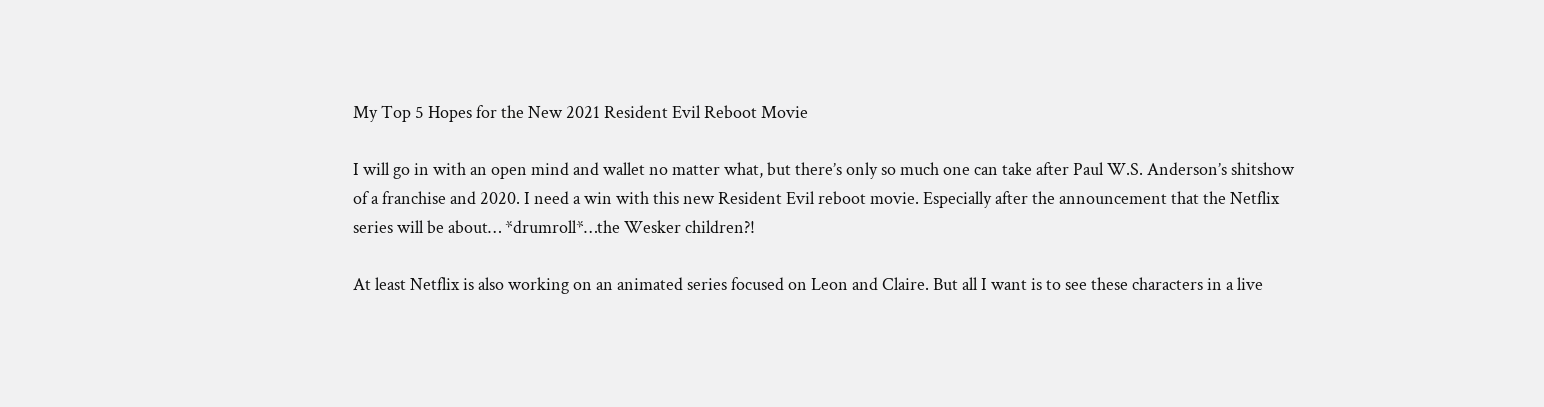My Top 5 Hopes for the New 2021 Resident Evil Reboot Movie

I will go in with an open mind and wallet no matter what, but there’s only so much one can take after Paul W.S. Anderson’s shitshow of a franchise and 2020. I need a win with this new Resident Evil reboot movie. Especially after the announcement that the Netflix series will be about… *drumroll*…the Wesker children?!

At least Netflix is also working on an animated series focused on Leon and Claire. But all I want is to see these characters in a live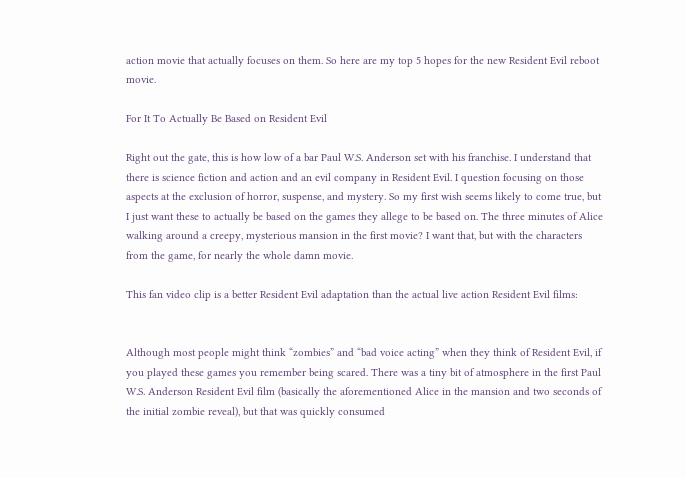action movie that actually focuses on them. So here are my top 5 hopes for the new Resident Evil reboot movie.

For It To Actually Be Based on Resident Evil

Right out the gate, this is how low of a bar Paul W.S. Anderson set with his franchise. I understand that there is science fiction and action and an evil company in Resident Evil. I question focusing on those aspects at the exclusion of horror, suspense, and mystery. So my first wish seems likely to come true, but I just want these to actually be based on the games they allege to be based on. The three minutes of Alice walking around a creepy, mysterious mansion in the first movie? I want that, but with the characters from the game, for nearly the whole damn movie.

This fan video clip is a better Resident Evil adaptation than the actual live action Resident Evil films:


Although most people might think “zombies” and “bad voice acting” when they think of Resident Evil, if you played these games you remember being scared. There was a tiny bit of atmosphere in the first Paul W.S. Anderson Resident Evil film (basically the aforementioned Alice in the mansion and two seconds of the initial zombie reveal), but that was quickly consumed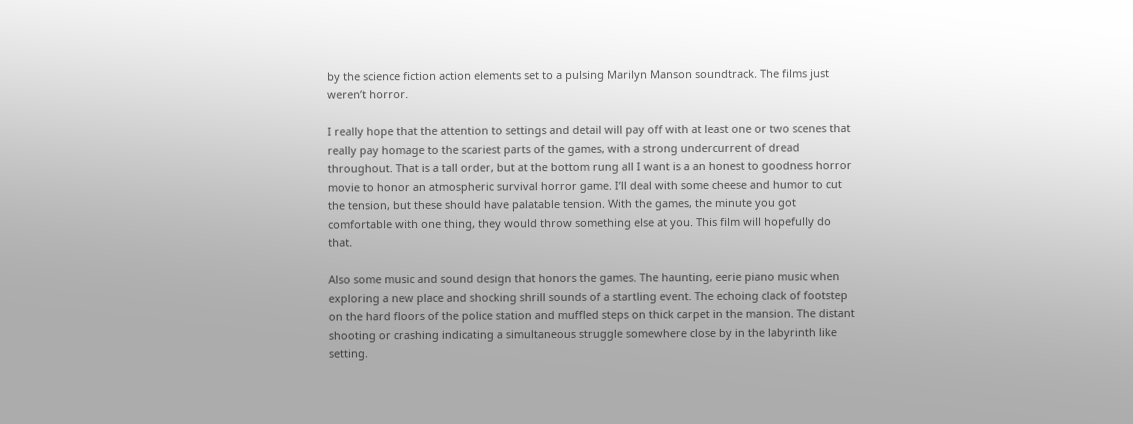by the science fiction action elements set to a pulsing Marilyn Manson soundtrack. The films just weren’t horror.

I really hope that the attention to settings and detail will pay off with at least one or two scenes that really pay homage to the scariest parts of the games, with a strong undercurrent of dread throughout. That is a tall order, but at the bottom rung all I want is a an honest to goodness horror movie to honor an atmospheric survival horror game. I’ll deal with some cheese and humor to cut the tension, but these should have palatable tension. With the games, the minute you got comfortable with one thing, they would throw something else at you. This film will hopefully do that.

Also some music and sound design that honors the games. The haunting, eerie piano music when exploring a new place and shocking shrill sounds of a startling event. The echoing clack of footstep on the hard floors of the police station and muffled steps on thick carpet in the mansion. The distant shooting or crashing indicating a simultaneous struggle somewhere close by in the labyrinth like setting.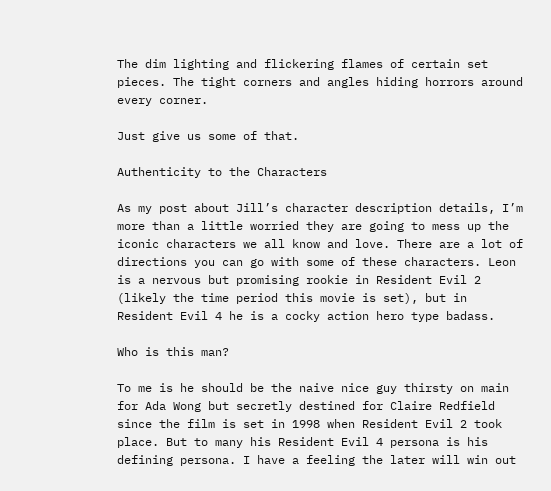The dim lighting and flickering flames of certain set pieces. The tight corners and angles hiding horrors around every corner.

Just give us some of that.

Authenticity to the Characters

As my post about Jill’s character description details, I’m more than a little worried they are going to mess up the iconic characters we all know and love. There are a lot of directions you can go with some of these characters. Leon is a nervous but promising rookie in Resident Evil 2 (likely the time period this movie is set), but in Resident Evil 4 he is a cocky action hero type badass.

Who is this man?

To me is he should be the naive nice guy thirsty on main for Ada Wong but secretly destined for Claire Redfield since the film is set in 1998 when Resident Evil 2 took place. But to many his Resident Evil 4 persona is his defining persona. I have a feeling the later will win out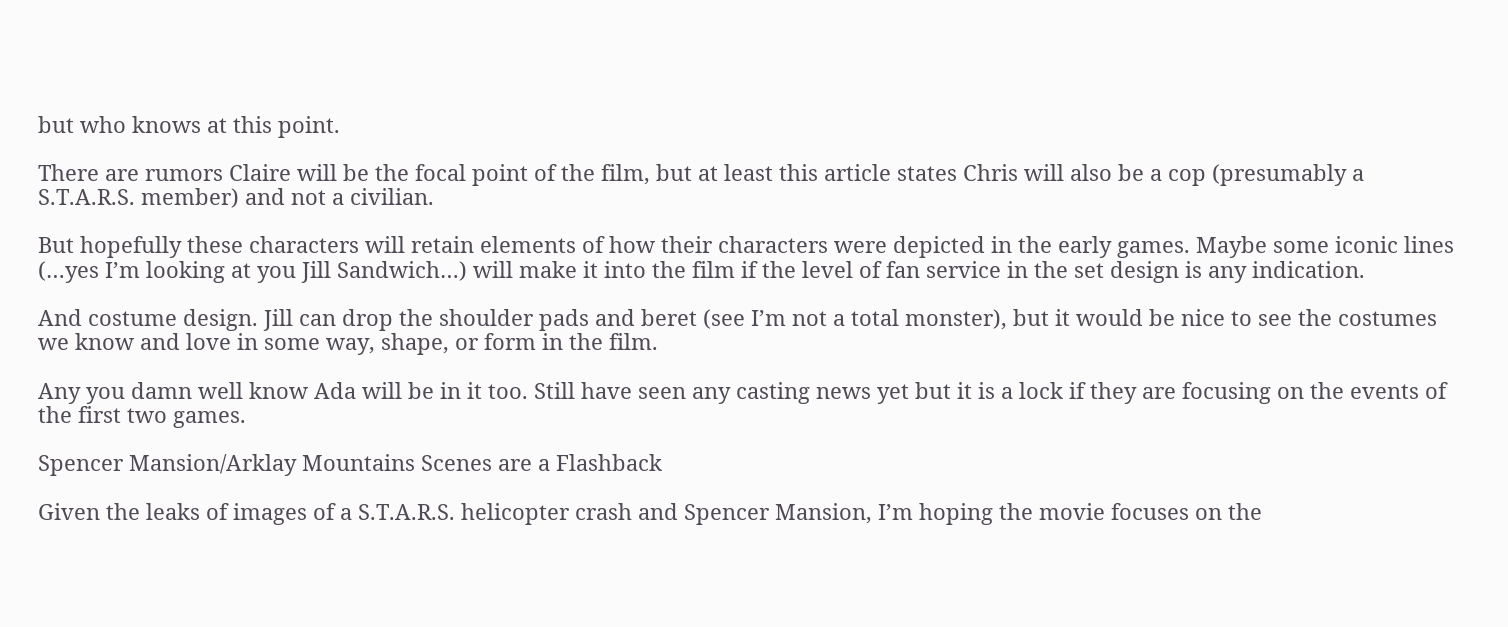but who knows at this point.

There are rumors Claire will be the focal point of the film, but at least this article states Chris will also be a cop (presumably a S.T.A.R.S. member) and not a civilian.

But hopefully these characters will retain elements of how their characters were depicted in the early games. Maybe some iconic lines (…yes I’m looking at you Jill Sandwich…) will make it into the film if the level of fan service in the set design is any indication.

And costume design. Jill can drop the shoulder pads and beret (see I’m not a total monster), but it would be nice to see the costumes we know and love in some way, shape, or form in the film.

Any you damn well know Ada will be in it too. Still have seen any casting news yet but it is a lock if they are focusing on the events of the first two games.

Spencer Mansion/Arklay Mountains Scenes are a Flashback

Given the leaks of images of a S.T.A.R.S. helicopter crash and Spencer Mansion, I’m hoping the movie focuses on the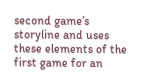second game’s storyline and uses these elements of the first game for an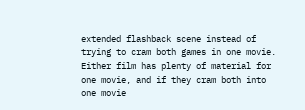extended flashback scene instead of trying to cram both games in one movie. Either film has plenty of material for one movie, and if they cram both into one movie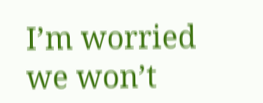I’m worried we won’t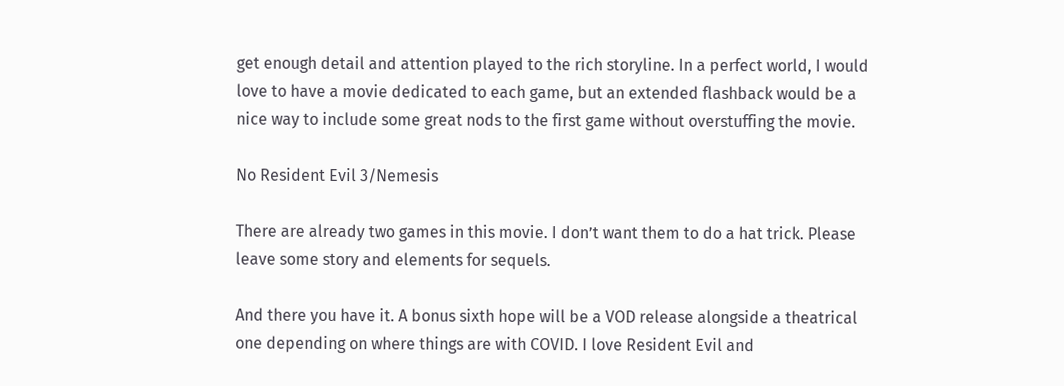get enough detail and attention played to the rich storyline. In a perfect world, I would love to have a movie dedicated to each game, but an extended flashback would be a nice way to include some great nods to the first game without overstuffing the movie.

No Resident Evil 3/Nemesis

There are already two games in this movie. I don’t want them to do a hat trick. Please leave some story and elements for sequels.

And there you have it. A bonus sixth hope will be a VOD release alongside a theatrical one depending on where things are with COVID. I love Resident Evil and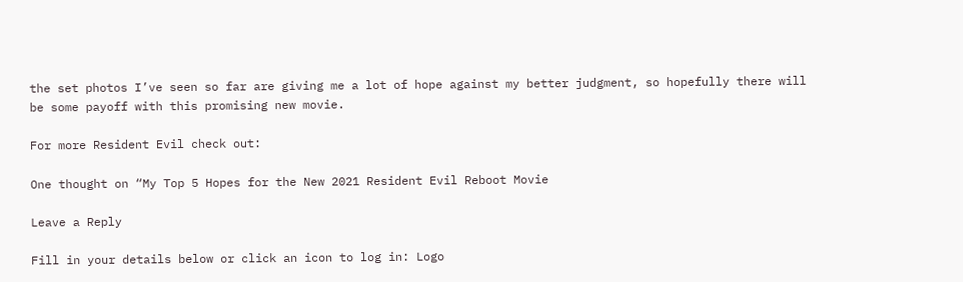the set photos I’ve seen so far are giving me a lot of hope against my better judgment, so hopefully there will be some payoff with this promising new movie.

For more Resident Evil check out:

One thought on “My Top 5 Hopes for the New 2021 Resident Evil Reboot Movie

Leave a Reply

Fill in your details below or click an icon to log in: Logo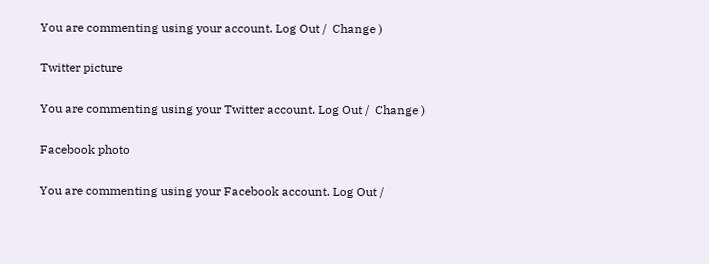You are commenting using your account. Log Out /  Change )

Twitter picture

You are commenting using your Twitter account. Log Out /  Change )

Facebook photo

You are commenting using your Facebook account. Log Out /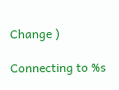Change )

Connecting to %s